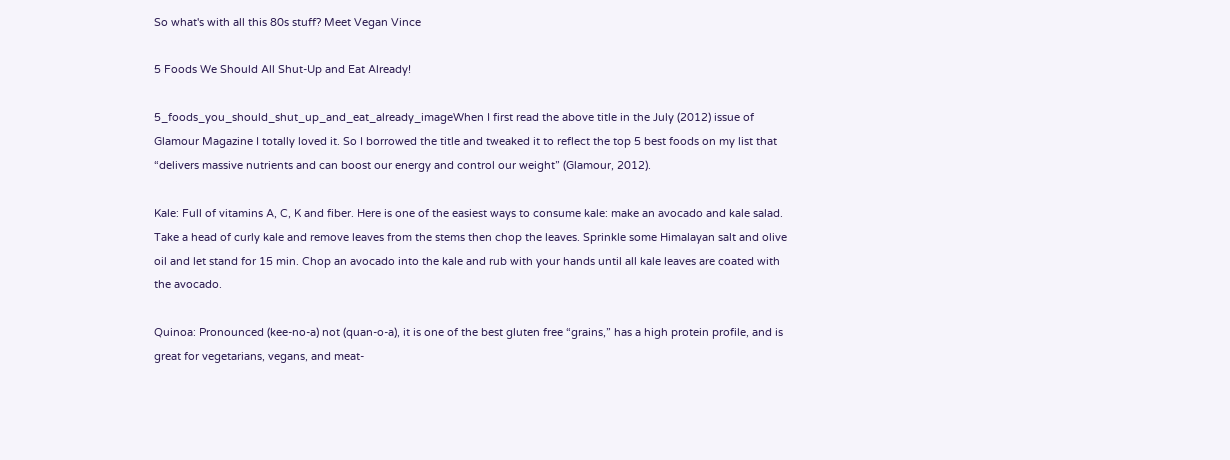So what's with all this 80s stuff? Meet Vegan Vince

5 Foods We Should All Shut-Up and Eat Already!

5_foods_you_should_shut_up_and_eat_already_imageWhen I first read the above title in the July (2012) issue of Glamour Magazine I totally loved it. So I borrowed the title and tweaked it to reflect the top 5 best foods on my list that “delivers massive nutrients and can boost our energy and control our weight” (Glamour, 2012).

Kale: Full of vitamins A, C, K and fiber. Here is one of the easiest ways to consume kale: make an avocado and kale salad. Take a head of curly kale and remove leaves from the stems then chop the leaves. Sprinkle some Himalayan salt and olive oil and let stand for 15 min. Chop an avocado into the kale and rub with your hands until all kale leaves are coated with the avocado.

Quinoa: Pronounced (kee-no-a) not (quan-o-a), it is one of the best gluten free “grains,” has a high protein profile, and is great for vegetarians, vegans, and meat-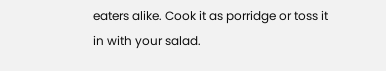eaters alike. Cook it as porridge or toss it in with your salad.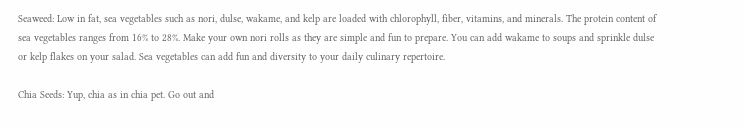Seaweed: Low in fat, sea vegetables such as nori, dulse, wakame, and kelp are loaded with chlorophyll, fiber, vitamins, and minerals. The protein content of sea vegetables ranges from 16% to 28%. Make your own nori rolls as they are simple and fun to prepare. You can add wakame to soups and sprinkle dulse or kelp flakes on your salad. Sea vegetables can add fun and diversity to your daily culinary repertoire.

Chia Seeds: Yup, chia as in chia pet. Go out and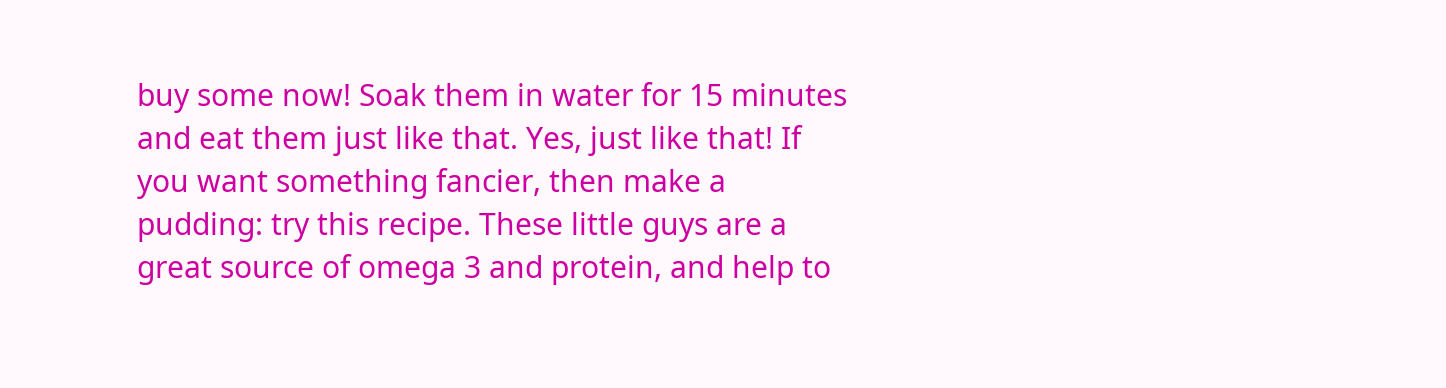buy some now! Soak them in water for 15 minutes and eat them just like that. Yes, just like that! If you want something fancier, then make a pudding: try this recipe. These little guys are a great source of omega 3 and protein, and help to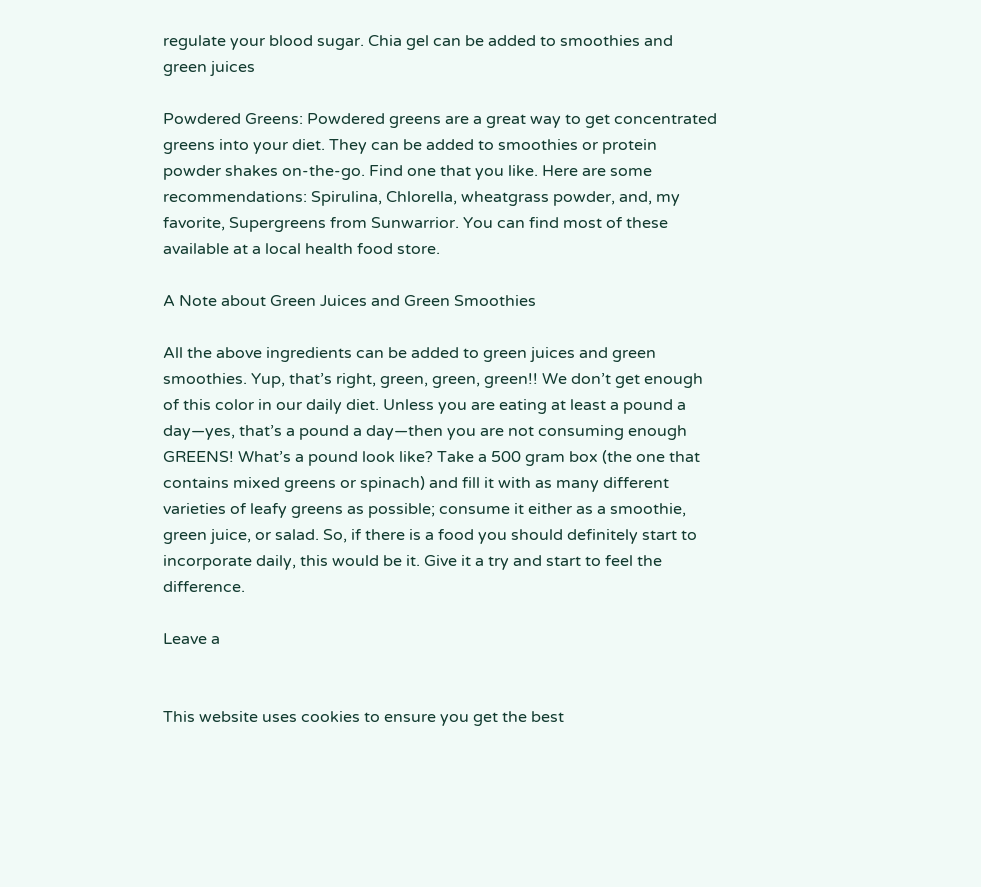regulate your blood sugar. Chia gel can be added to smoothies and green juices

Powdered Greens: Powdered greens are a great way to get concentrated greens into your diet. They can be added to smoothies or protein powder shakes on-the-go. Find one that you like. Here are some recommendations: Spirulina, Chlorella, wheatgrass powder, and, my favorite, Supergreens from Sunwarrior. You can find most of these available at a local health food store.

A Note about Green Juices and Green Smoothies

All the above ingredients can be added to green juices and green smoothies. Yup, that’s right, green, green, green!! We don’t get enough of this color in our daily diet. Unless you are eating at least a pound a day—yes, that’s a pound a day—then you are not consuming enough GREENS! What’s a pound look like? Take a 500 gram box (the one that contains mixed greens or spinach) and fill it with as many different varieties of leafy greens as possible; consume it either as a smoothie, green juice, or salad. So, if there is a food you should definitely start to incorporate daily, this would be it. Give it a try and start to feel the difference.

Leave a


This website uses cookies to ensure you get the best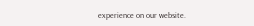experience on our website.